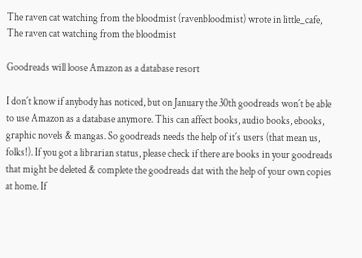The raven cat watching from the bloodmist (ravenbloodmist) wrote in little_cafe,
The raven cat watching from the bloodmist

Goodreads will loose Amazon as a database resort

I don´t know if anybody has noticed, but on January the 30th goodreads won´t be able to use Amazon as a database anymore. This can affect books, audio books, ebooks, graphic novels & mangas. So goodreads needs the help of it´s users (that mean us, folks!). If you got a librarian status, please check if there are books in your goodreads that might be deleted & complete the goodreads dat with the help of your own copies at home. If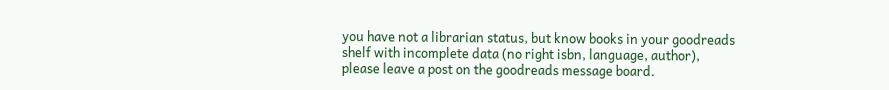you have not a librarian status, but know books in your goodreads shelf with incomplete data (no right isbn, language, author), please leave a post on the goodreads message board.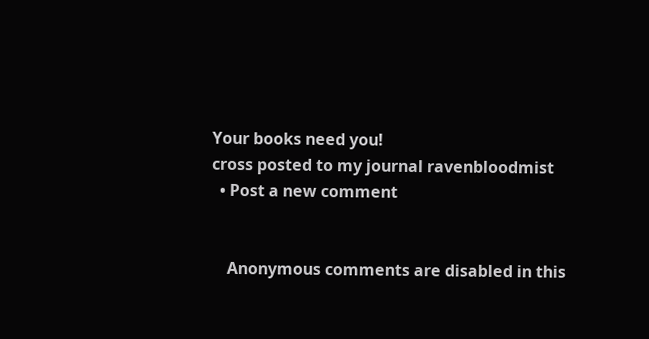Your books need you!
cross posted to my journal ravenbloodmist
  • Post a new comment


    Anonymous comments are disabled in this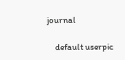journal

    default userpic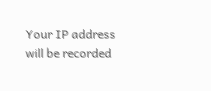Your IP address will be recorded